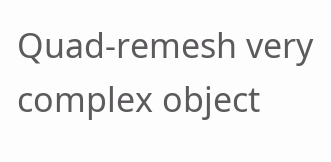Quad-remesh very complex object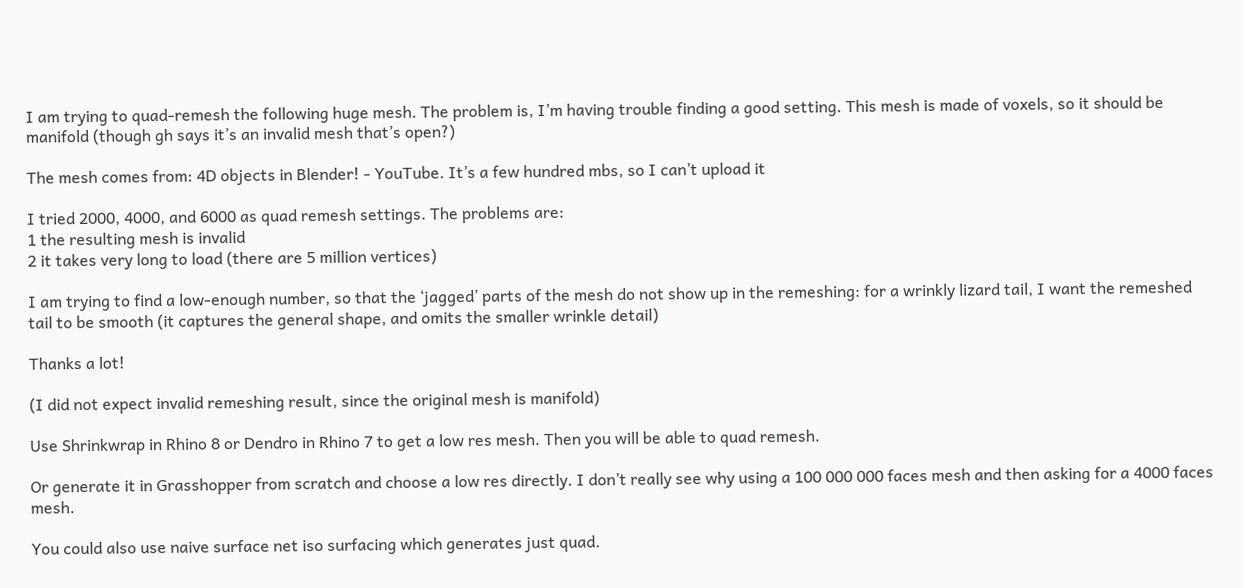I am trying to quad-remesh the following huge mesh. The problem is, I’m having trouble finding a good setting. This mesh is made of voxels, so it should be manifold (though gh says it’s an invalid mesh that’s open?)

The mesh comes from: 4D objects in Blender! - YouTube. It’s a few hundred mbs, so I can’t upload it

I tried 2000, 4000, and 6000 as quad remesh settings. The problems are:
1 the resulting mesh is invalid
2 it takes very long to load (there are 5 million vertices)

I am trying to find a low-enough number, so that the ‘jagged’ parts of the mesh do not show up in the remeshing: for a wrinkly lizard tail, I want the remeshed tail to be smooth (it captures the general shape, and omits the smaller wrinkle detail)

Thanks a lot!

(I did not expect invalid remeshing result, since the original mesh is manifold)

Use Shrinkwrap in Rhino 8 or Dendro in Rhino 7 to get a low res mesh. Then you will be able to quad remesh.

Or generate it in Grasshopper from scratch and choose a low res directly. I don’t really see why using a 100 000 000 faces mesh and then asking for a 4000 faces mesh.

You could also use naive surface net iso surfacing which generates just quad.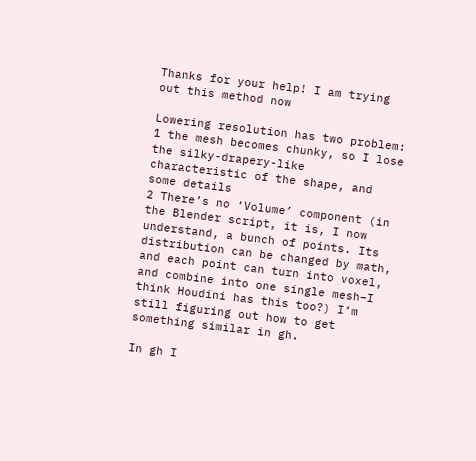Thanks for your help! I am trying out this method now

Lowering resolution has two problem:
1 the mesh becomes chunky, so I lose the silky-drapery-like characteristic of the shape, and some details
2 There’s no ‘Volume’ component (in the Blender script, it is, I now understand, a bunch of points. Its distribution can be changed by math, and each point can turn into voxel, and combine into one single mesh–I think Houdini has this too?) I’m still figuring out how to get something similar in gh.

In gh I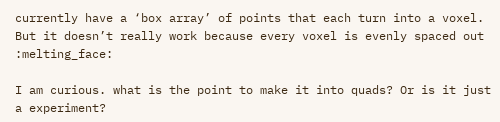currently have a ‘box array’ of points that each turn into a voxel. But it doesn’t really work because every voxel is evenly spaced out :melting_face:

I am curious. what is the point to make it into quads? Or is it just a experiment?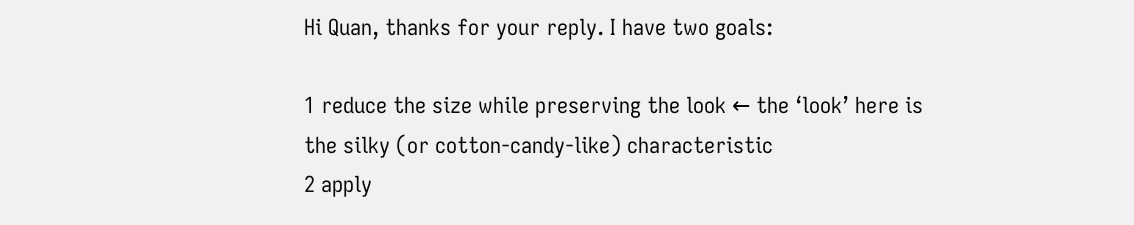Hi Quan, thanks for your reply. I have two goals:

1 reduce the size while preserving the look ← the ‘look’ here is the silky (or cotton-candy-like) characteristic
2 apply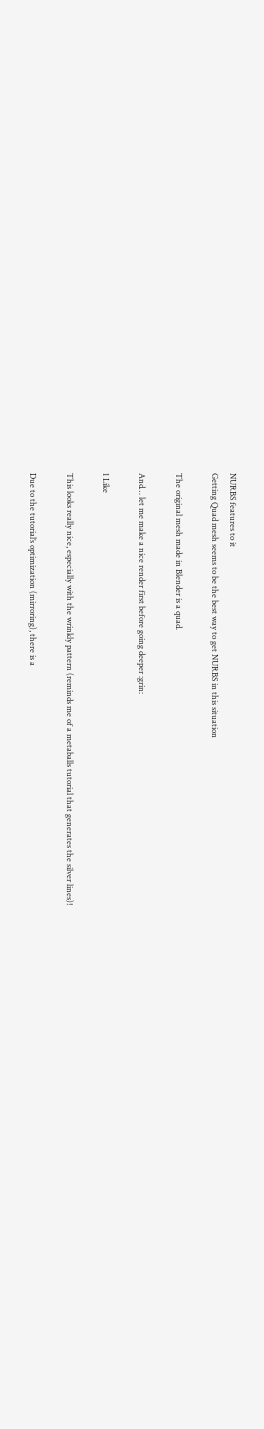NURBS features to it
Getting Quad mesh seems to be the best way to get NURBS in this situation

The original mesh made in Blender is a quad.

And… let me make a nice render first before going deeper :grin:

1 Like

This looks really nice, especially with the wrinkly pattern (reminds me of a metaballs tutorial that generates the silver lines)!

Due to the tutorial’s optimization (mirroring), there is a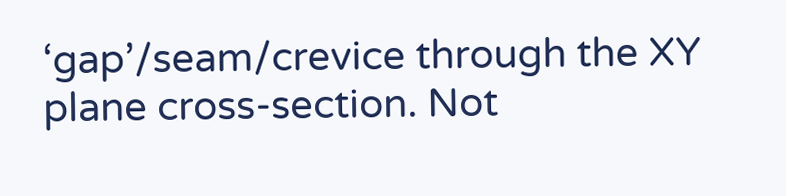‘gap’/seam/crevice through the XY plane cross-section. Not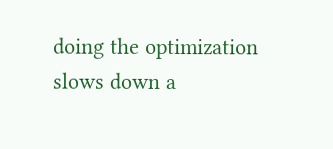doing the optimization slows down a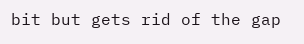bit but gets rid of the gap